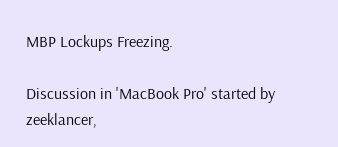MBP Lockups Freezing.

Discussion in 'MacBook Pro' started by zeeklancer,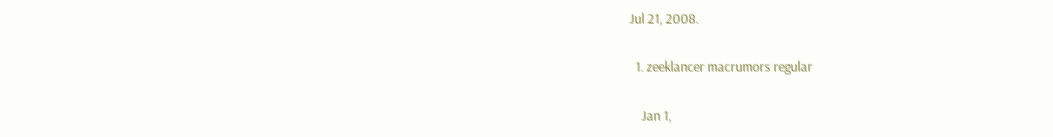Jul 21, 2008.

  1. zeeklancer macrumors regular

    Jan 1,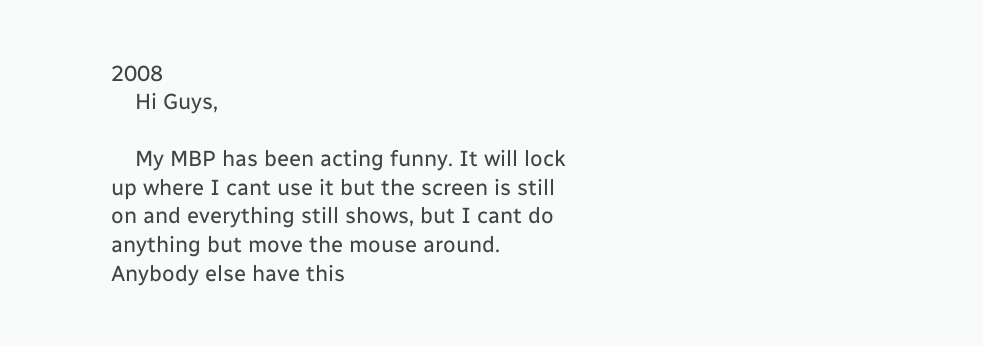2008
    Hi Guys,

    My MBP has been acting funny. It will lock up where I cant use it but the screen is still on and everything still shows, but I cant do anything but move the mouse around. Anybody else have this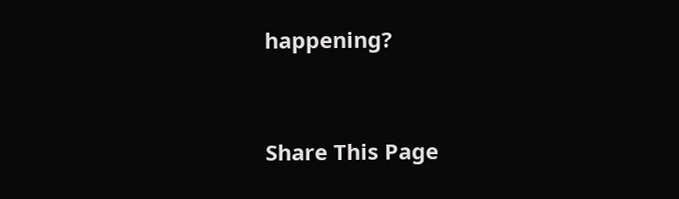happening?


Share This Page